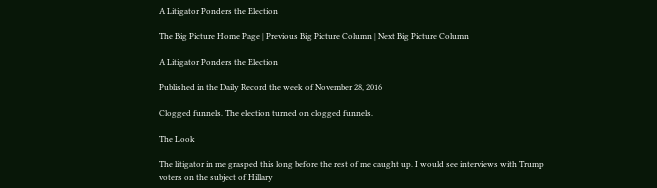A Litigator Ponders the Election

The Big Picture Home Page | Previous Big Picture Column | Next Big Picture Column

A Litigator Ponders the Election

Published in the Daily Record the week of November 28, 2016

Clogged funnels. The election turned on clogged funnels.

The Look

The litigator in me grasped this long before the rest of me caught up. I would see interviews with Trump voters on the subject of Hillary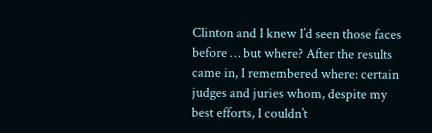Clinton and I knew I’d seen those faces before … but where? After the results came in, I remembered where: certain judges and juries whom, despite my best efforts, I couldn’t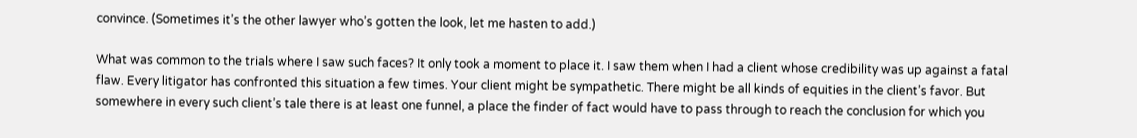convince. (Sometimes it’s the other lawyer who’s gotten the look, let me hasten to add.)

What was common to the trials where I saw such faces? It only took a moment to place it. I saw them when I had a client whose credibility was up against a fatal flaw. Every litigator has confronted this situation a few times. Your client might be sympathetic. There might be all kinds of equities in the client’s favor. But somewhere in every such client’s tale there is at least one funnel, a place the finder of fact would have to pass through to reach the conclusion for which you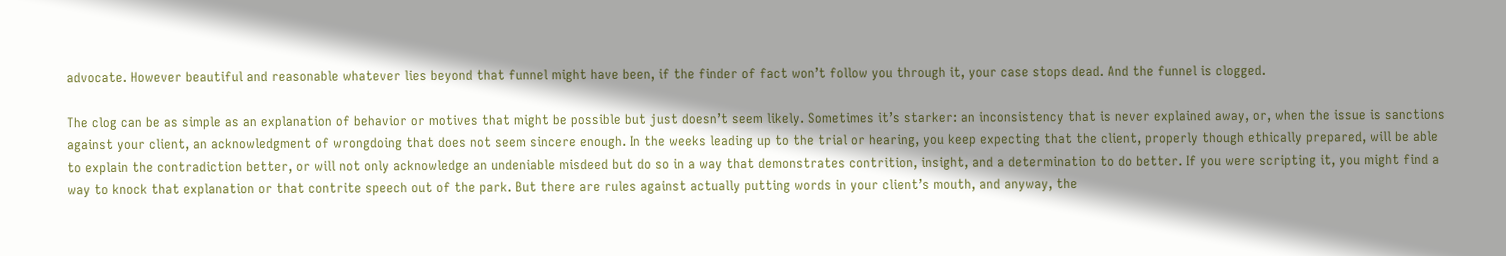advocate. However beautiful and reasonable whatever lies beyond that funnel might have been, if the finder of fact won’t follow you through it, your case stops dead. And the funnel is clogged.

The clog can be as simple as an explanation of behavior or motives that might be possible but just doesn’t seem likely. Sometimes it’s starker: an inconsistency that is never explained away, or, when the issue is sanctions against your client, an acknowledgment of wrongdoing that does not seem sincere enough. In the weeks leading up to the trial or hearing, you keep expecting that the client, properly though ethically prepared, will be able to explain the contradiction better, or will not only acknowledge an undeniable misdeed but do so in a way that demonstrates contrition, insight, and a determination to do better. If you were scripting it, you might find a way to knock that explanation or that contrite speech out of the park. But there are rules against actually putting words in your client’s mouth, and anyway, the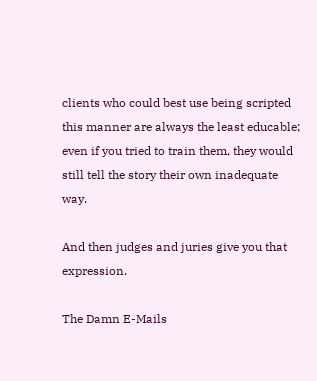clients who could best use being scripted this manner are always the least educable; even if you tried to train them, they would still tell the story their own inadequate way.

And then judges and juries give you that expression.

The Damn E-Mails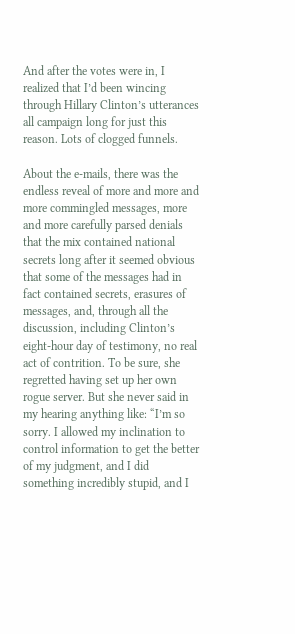And after the votes were in, I realized that I’d been wincing through Hillary Clinton’s utterances all campaign long for just this reason. Lots of clogged funnels.

About the e-mails, there was the endless reveal of more and more and more commingled messages, more and more carefully parsed denials that the mix contained national secrets long after it seemed obvious that some of the messages had in fact contained secrets, erasures of messages, and, through all the discussion, including Clinton’s eight-hour day of testimony, no real act of contrition. To be sure, she regretted having set up her own rogue server. But she never said in my hearing anything like: “I’m so sorry. I allowed my inclination to control information to get the better of my judgment, and I did something incredibly stupid, and I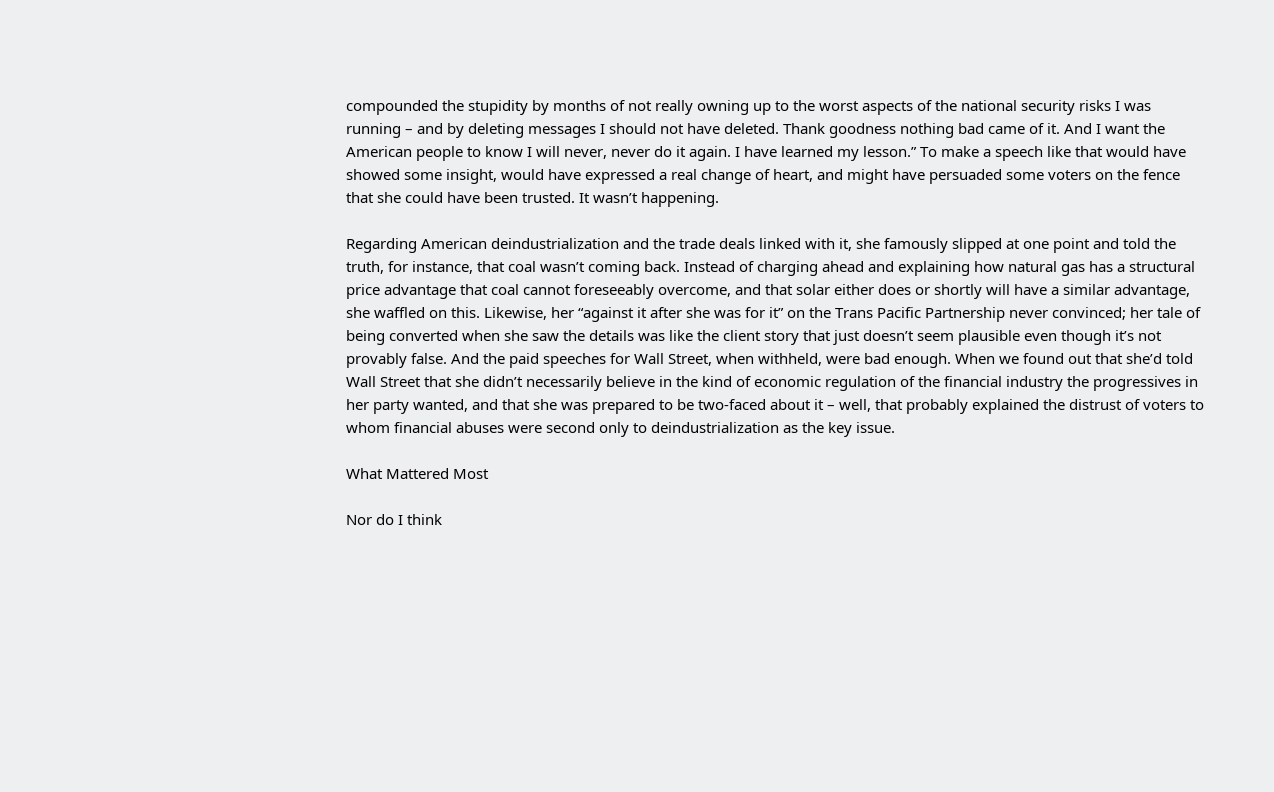compounded the stupidity by months of not really owning up to the worst aspects of the national security risks I was running – and by deleting messages I should not have deleted. Thank goodness nothing bad came of it. And I want the American people to know I will never, never do it again. I have learned my lesson.” To make a speech like that would have showed some insight, would have expressed a real change of heart, and might have persuaded some voters on the fence that she could have been trusted. It wasn’t happening.

Regarding American deindustrialization and the trade deals linked with it, she famously slipped at one point and told the truth, for instance, that coal wasn’t coming back. Instead of charging ahead and explaining how natural gas has a structural price advantage that coal cannot foreseeably overcome, and that solar either does or shortly will have a similar advantage, she waffled on this. Likewise, her “against it after she was for it” on the Trans Pacific Partnership never convinced; her tale of being converted when she saw the details was like the client story that just doesn’t seem plausible even though it’s not provably false. And the paid speeches for Wall Street, when withheld, were bad enough. When we found out that she’d told Wall Street that she didn’t necessarily believe in the kind of economic regulation of the financial industry the progressives in her party wanted, and that she was prepared to be two-faced about it – well, that probably explained the distrust of voters to whom financial abuses were second only to deindustrialization as the key issue.

What Mattered Most

Nor do I think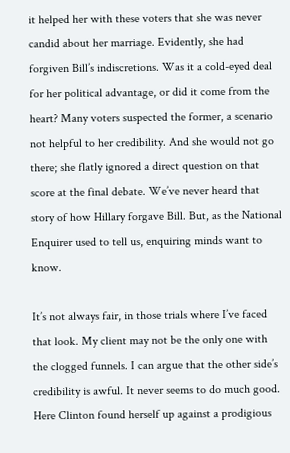it helped her with these voters that she was never candid about her marriage. Evidently, she had forgiven Bill’s indiscretions. Was it a cold-eyed deal for her political advantage, or did it come from the heart? Many voters suspected the former, a scenario not helpful to her credibility. And she would not go there; she flatly ignored a direct question on that score at the final debate. We’ve never heard that story of how Hillary forgave Bill. But, as the National Enquirer used to tell us, enquiring minds want to know.

It’s not always fair, in those trials where I’ve faced that look. My client may not be the only one with the clogged funnels. I can argue that the other side’s credibility is awful. It never seems to do much good. Here Clinton found herself up against a prodigious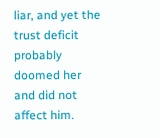liar, and yet the trust deficit probably doomed her and did not affect him.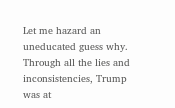Let me hazard an uneducated guess why. Through all the lies and inconsistencies, Trump was at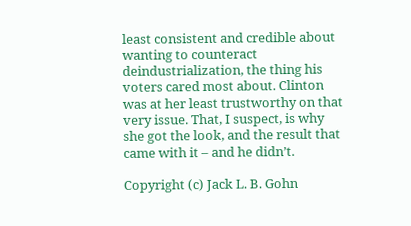least consistent and credible about wanting to counteract deindustrialization, the thing his voters cared most about. Clinton was at her least trustworthy on that very issue. That, I suspect, is why she got the look, and the result that came with it – and he didn’t.

Copyright (c) Jack L. B. Gohn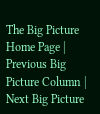The Big Picture Home Page | Previous Big Picture Column | Next Big Picture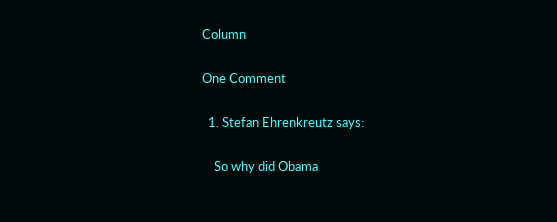Column

One Comment

  1. Stefan Ehrenkreutz says:

    So why did Obama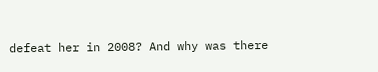defeat her in 2008? And why was there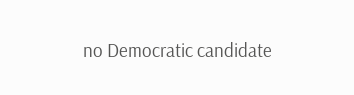no Democratic candidate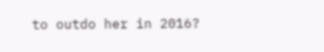to outdo her in 2016?